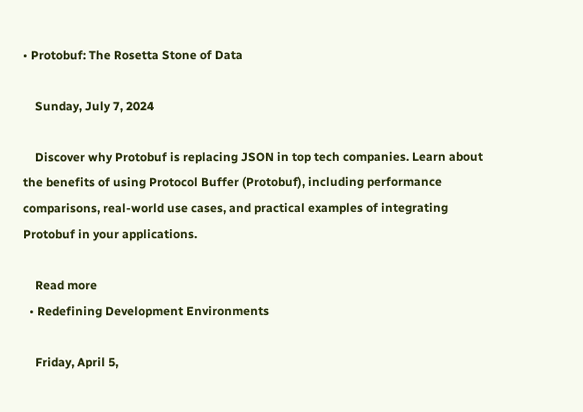• Protobuf: The Rosetta Stone of Data

    Sunday, July 7, 2024

    Discover why Protobuf is replacing JSON in top tech companies. Learn about the benefits of using Protocol Buffer (Protobuf), including performance comparisons, real-world use cases, and practical examples of integrating Protobuf in your applications.

    Read more
  • Redefining Development Environments

    Friday, April 5,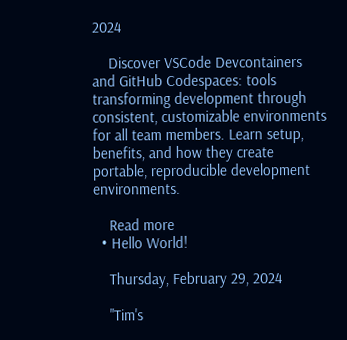2024

    Discover VSCode Devcontainers and GitHub Codespaces: tools transforming development through consistent, customizable environments for all team members. Learn setup, benefits, and how they create portable, reproducible development environments.

    Read more
  • Hello World!

    Thursday, February 29, 2024

    "Tim's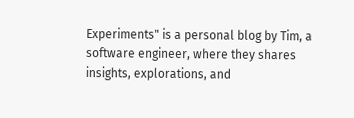Experiments" is a personal blog by Tim, a software engineer, where they shares insights, explorations, and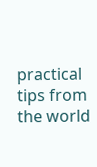practical tips from the world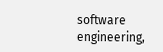software engineering,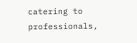catering to professionals,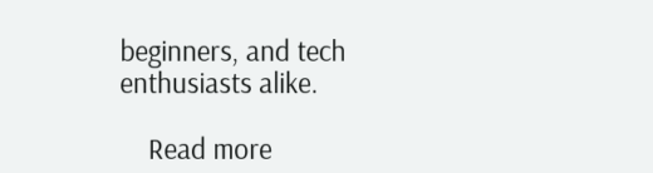beginners, and tech enthusiasts alike.

    Read more